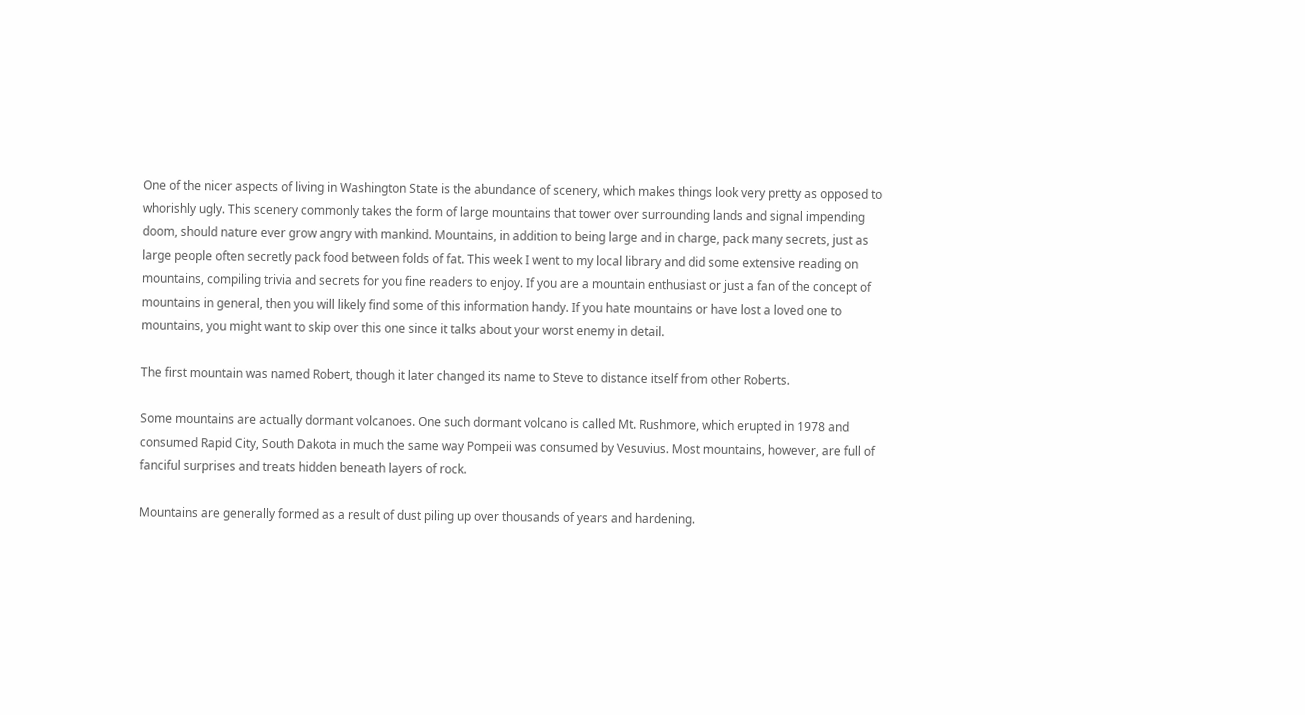One of the nicer aspects of living in Washington State is the abundance of scenery, which makes things look very pretty as opposed to whorishly ugly. This scenery commonly takes the form of large mountains that tower over surrounding lands and signal impending doom, should nature ever grow angry with mankind. Mountains, in addition to being large and in charge, pack many secrets, just as large people often secretly pack food between folds of fat. This week I went to my local library and did some extensive reading on mountains, compiling trivia and secrets for you fine readers to enjoy. If you are a mountain enthusiast or just a fan of the concept of mountains in general, then you will likely find some of this information handy. If you hate mountains or have lost a loved one to mountains, you might want to skip over this one since it talks about your worst enemy in detail.

The first mountain was named Robert, though it later changed its name to Steve to distance itself from other Roberts.

Some mountains are actually dormant volcanoes. One such dormant volcano is called Mt. Rushmore, which erupted in 1978 and consumed Rapid City, South Dakota in much the same way Pompeii was consumed by Vesuvius. Most mountains, however, are full of fanciful surprises and treats hidden beneath layers of rock.

Mountains are generally formed as a result of dust piling up over thousands of years and hardening.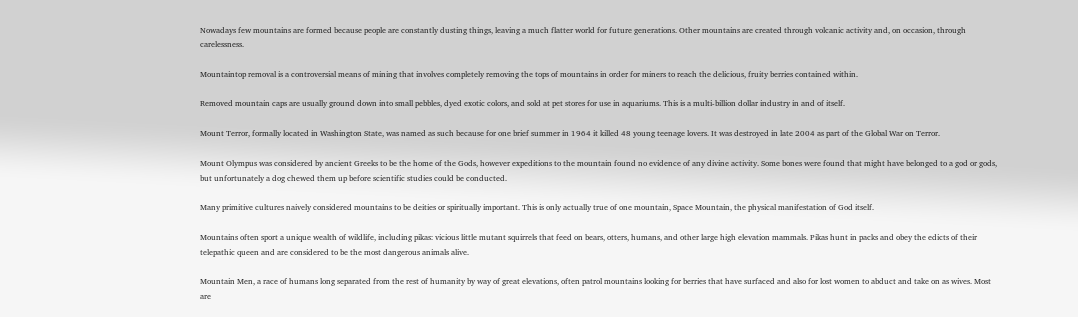Nowadays few mountains are formed because people are constantly dusting things, leaving a much flatter world for future generations. Other mountains are created through volcanic activity and, on occasion, through carelessness.

Mountaintop removal is a controversial means of mining that involves completely removing the tops of mountains in order for miners to reach the delicious, fruity berries contained within.

Removed mountain caps are usually ground down into small pebbles, dyed exotic colors, and sold at pet stores for use in aquariums. This is a multi-billion dollar industry in and of itself.

Mount Terror, formally located in Washington State, was named as such because for one brief summer in 1964 it killed 48 young teenage lovers. It was destroyed in late 2004 as part of the Global War on Terror.

Mount Olympus was considered by ancient Greeks to be the home of the Gods, however expeditions to the mountain found no evidence of any divine activity. Some bones were found that might have belonged to a god or gods, but unfortunately a dog chewed them up before scientific studies could be conducted.

Many primitive cultures naively considered mountains to be deities or spiritually important. This is only actually true of one mountain, Space Mountain, the physical manifestation of God itself.

Mountains often sport a unique wealth of wildlife, including pikas: vicious little mutant squirrels that feed on bears, otters, humans, and other large high elevation mammals. Pikas hunt in packs and obey the edicts of their telepathic queen and are considered to be the most dangerous animals alive.

Mountain Men, a race of humans long separated from the rest of humanity by way of great elevations, often patrol mountains looking for berries that have surfaced and also for lost women to abduct and take on as wives. Most are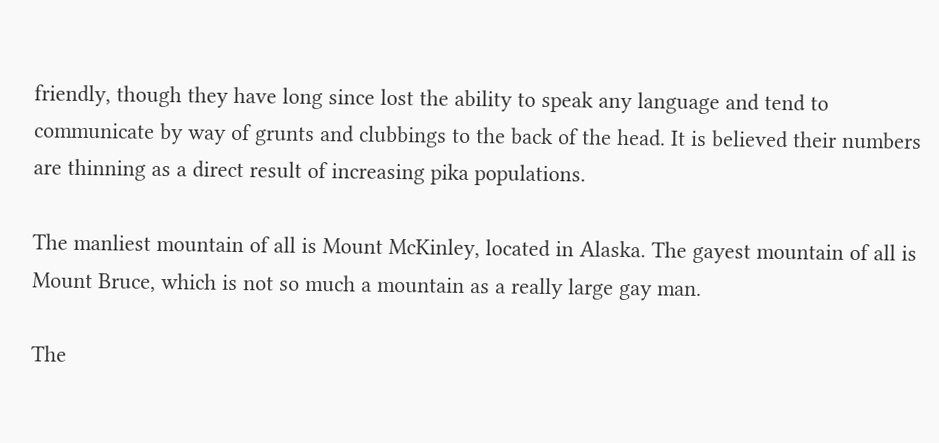friendly, though they have long since lost the ability to speak any language and tend to communicate by way of grunts and clubbings to the back of the head. It is believed their numbers are thinning as a direct result of increasing pika populations.

The manliest mountain of all is Mount McKinley, located in Alaska. The gayest mountain of all is Mount Bruce, which is not so much a mountain as a really large gay man.

The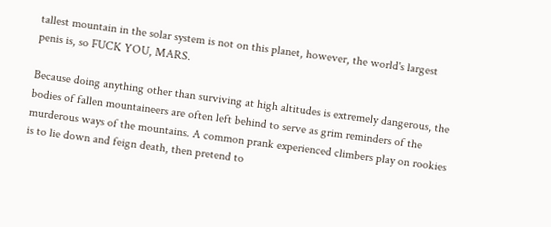tallest mountain in the solar system is not on this planet, however, the world's largest penis is, so FUCK YOU, MARS.

Because doing anything other than surviving at high altitudes is extremely dangerous, the bodies of fallen mountaineers are often left behind to serve as grim reminders of the murderous ways of the mountains. A common prank experienced climbers play on rookies is to lie down and feign death, then pretend to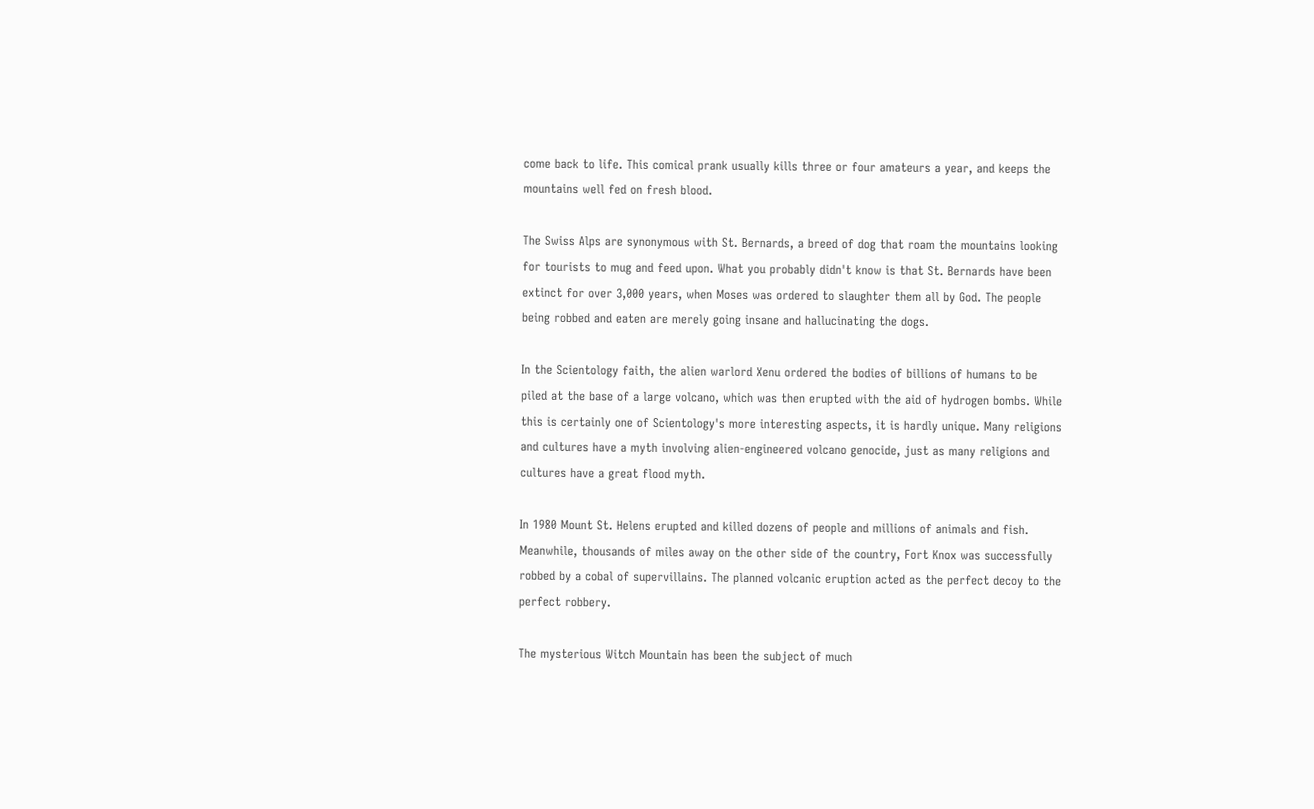come back to life. This comical prank usually kills three or four amateurs a year, and keeps the mountains well fed on fresh blood.

The Swiss Alps are synonymous with St. Bernards, a breed of dog that roam the mountains looking for tourists to mug and feed upon. What you probably didn't know is that St. Bernards have been extinct for over 3,000 years, when Moses was ordered to slaughter them all by God. The people being robbed and eaten are merely going insane and hallucinating the dogs.

In the Scientology faith, the alien warlord Xenu ordered the bodies of billions of humans to be piled at the base of a large volcano, which was then erupted with the aid of hydrogen bombs. While this is certainly one of Scientology's more interesting aspects, it is hardly unique. Many religions and cultures have a myth involving alien-engineered volcano genocide, just as many religions and cultures have a great flood myth.

In 1980 Mount St. Helens erupted and killed dozens of people and millions of animals and fish. Meanwhile, thousands of miles away on the other side of the country, Fort Knox was successfully robbed by a cobal of supervillains. The planned volcanic eruption acted as the perfect decoy to the perfect robbery.

The mysterious Witch Mountain has been the subject of much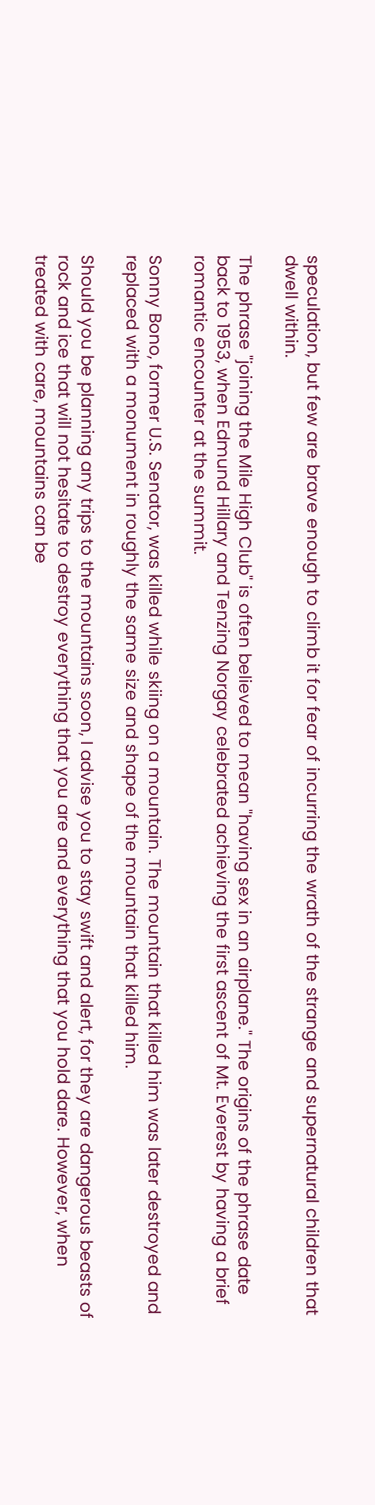speculation, but few are brave enough to climb it for fear of incurring the wrath of the strange and supernatural children that dwell within.

The phrase "joining the Mile High Club" is often believed to mean "having sex in an airplane." The origins of the phrase date back to 1953, when Edmund Hillary and Tenzing Norgay celebrated achieving the first ascent of Mt. Everest by having a brief romantic encounter at the summit.

Sonny Bono, former U.S. Senator, was killed while skiing on a mountain. The mountain that killed him was later destroyed and replaced with a monument in roughly the same size and shape of the mountain that killed him.

Should you be planning any trips to the mountains soon, I advise you to stay swift and alert, for they are dangerous beasts of rock and ice that will not hesitate to destroy everything that you are and everything that you hold dare. However, when treated with care, mountains can be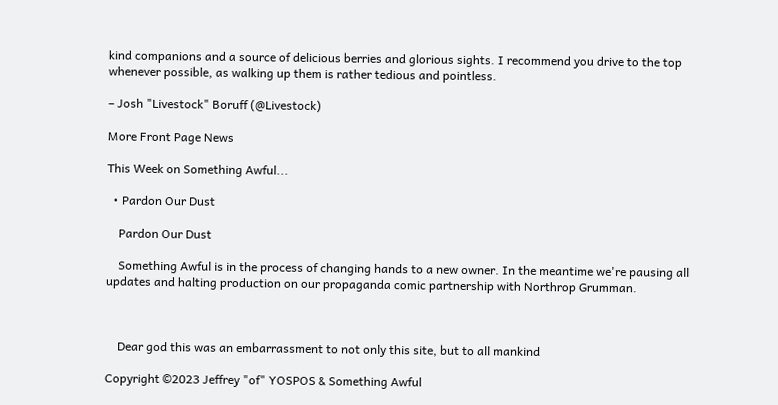kind companions and a source of delicious berries and glorious sights. I recommend you drive to the top whenever possible, as walking up them is rather tedious and pointless.

– Josh "Livestock" Boruff (@Livestock)

More Front Page News

This Week on Something Awful...

  • Pardon Our Dust

    Pardon Our Dust

    Something Awful is in the process of changing hands to a new owner. In the meantime we're pausing all updates and halting production on our propaganda comic partnership with Northrop Grumman.



    Dear god this was an embarrassment to not only this site, but to all mankind

Copyright ©2023 Jeffrey "of" YOSPOS & Something Awful